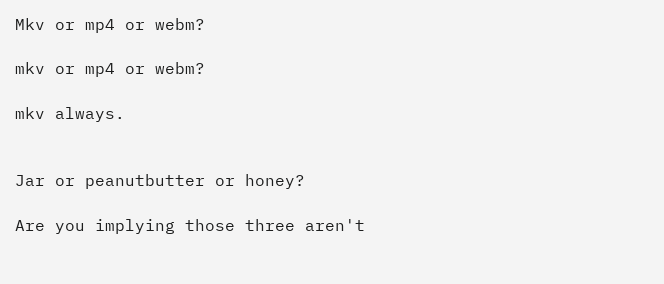Mkv or mp4 or webm?

mkv or mp4 or webm?

mkv always.


Jar or peanutbutter or honey?

Are you implying those three aren't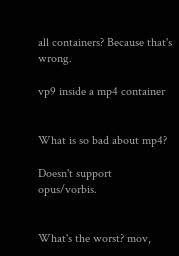all containers? Because that's wrong.

vp9 inside a mp4 container


What is so bad about mp4?

Doesn't support opus/vorbis.


What's the worst? mov,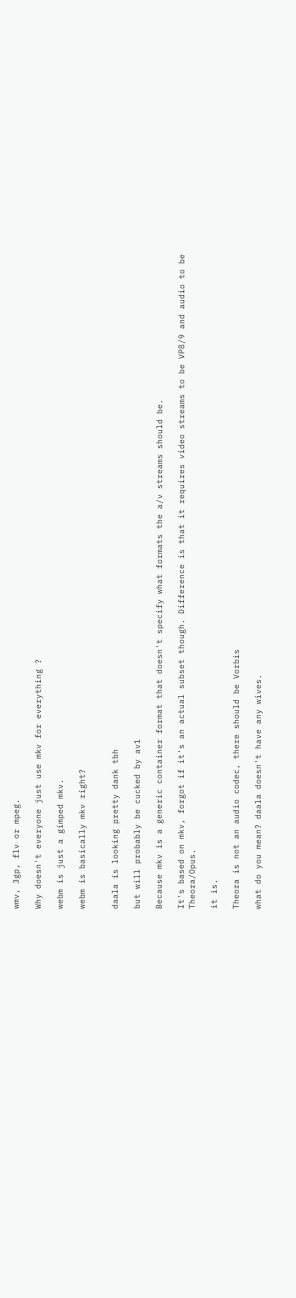wmv, 3gp, flv or mpeg.

Why doesn't everyone just use mkv for everything ?

webm is just a gimped mkv.

webm is basically mkv right?


daala is looking pretty dank tbh

but will probably be cucked by av1

Because mkv is a generic container format that doesn't specify what formats the a/v streams should be.

It's based on mkv, forgot if it's an actual subset though. Difference is that it requires video streams to be VP8/9 and audio to be Theora/Opus.

it is.

Theora is not an audio codec, there should be Vorbis

what do you mean? daala doesn't have any wives.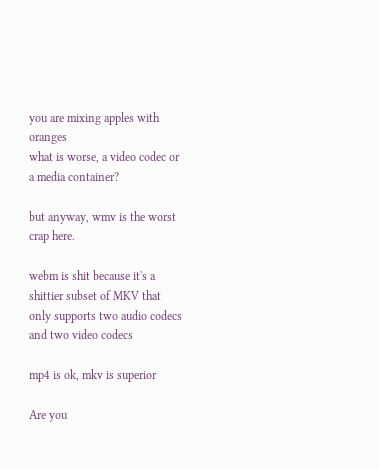you are mixing apples with oranges
what is worse, a video codec or a media container?

but anyway, wmv is the worst crap here.

webm is shit because it's a shittier subset of MKV that only supports two audio codecs and two video codecs

mp4 is ok, mkv is superior

Are you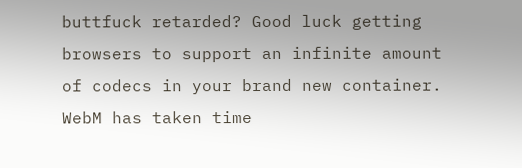buttfuck retarded? Good luck getting browsers to support an infinite amount of codecs in your brand new container. WebM has taken time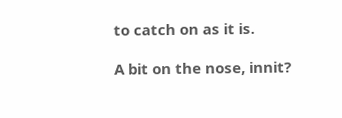to catch on as it is.

A bit on the nose, innit?